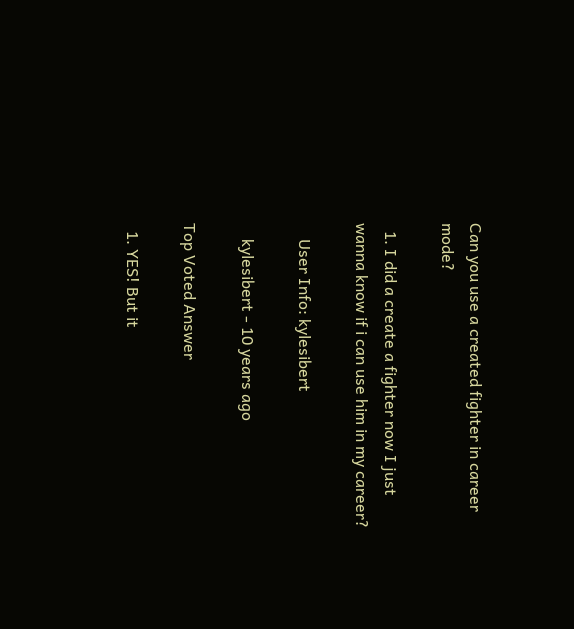Can you use a created fighter in career mode?

  1. I did a create a fighter now I just wanna know if i can use him in my career?

    User Info: kylesibert

    kylesibert - 10 years ago

Top Voted Answer

  1. YES! But it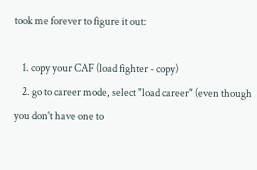took me forever to figure it out:

    1. copy your CAF (load fighter - copy)
    2. go to career mode, select "load career" (even though you don't have one to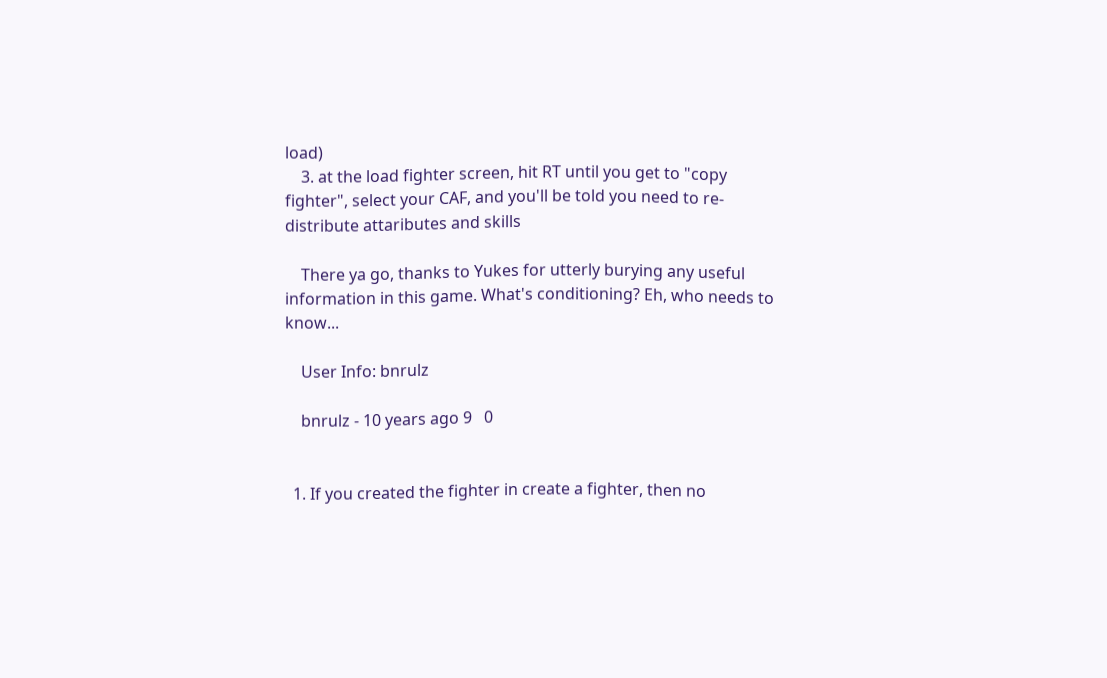load)
    3. at the load fighter screen, hit RT until you get to "copy fighter", select your CAF, and you'll be told you need to re-distribute attaributes and skills

    There ya go, thanks to Yukes for utterly burying any useful information in this game. What's conditioning? Eh, who needs to know...

    User Info: bnrulz

    bnrulz - 10 years ago 9   0


  1. If you created the fighter in create a fighter, then no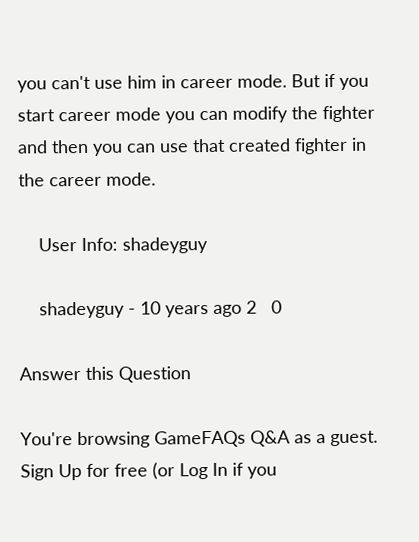you can't use him in career mode. But if you start career mode you can modify the fighter and then you can use that created fighter in the career mode.

    User Info: shadeyguy

    shadeyguy - 10 years ago 2   0

Answer this Question

You're browsing GameFAQs Q&A as a guest. Sign Up for free (or Log In if you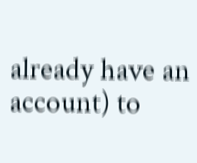already have an account) to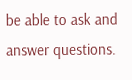be able to ask and answer questions.